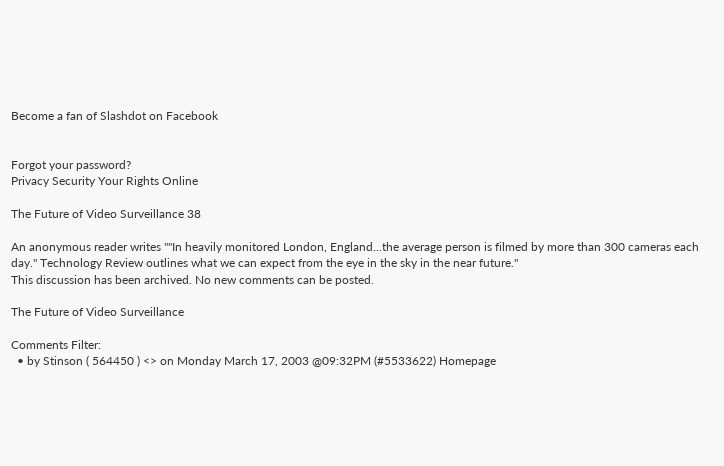Become a fan of Slashdot on Facebook


Forgot your password?
Privacy Security Your Rights Online

The Future of Video Surveillance 38

An anonymous reader writes ""In heavily monitored London, England...the average person is filmed by more than 300 cameras each day." Technology Review outlines what we can expect from the eye in the sky in the near future."
This discussion has been archived. No new comments can be posted.

The Future of Video Surveillance

Comments Filter:
  • by Stinson ( 564450 ) <> on Monday March 17, 2003 @09:32PM (#5533622) Homepage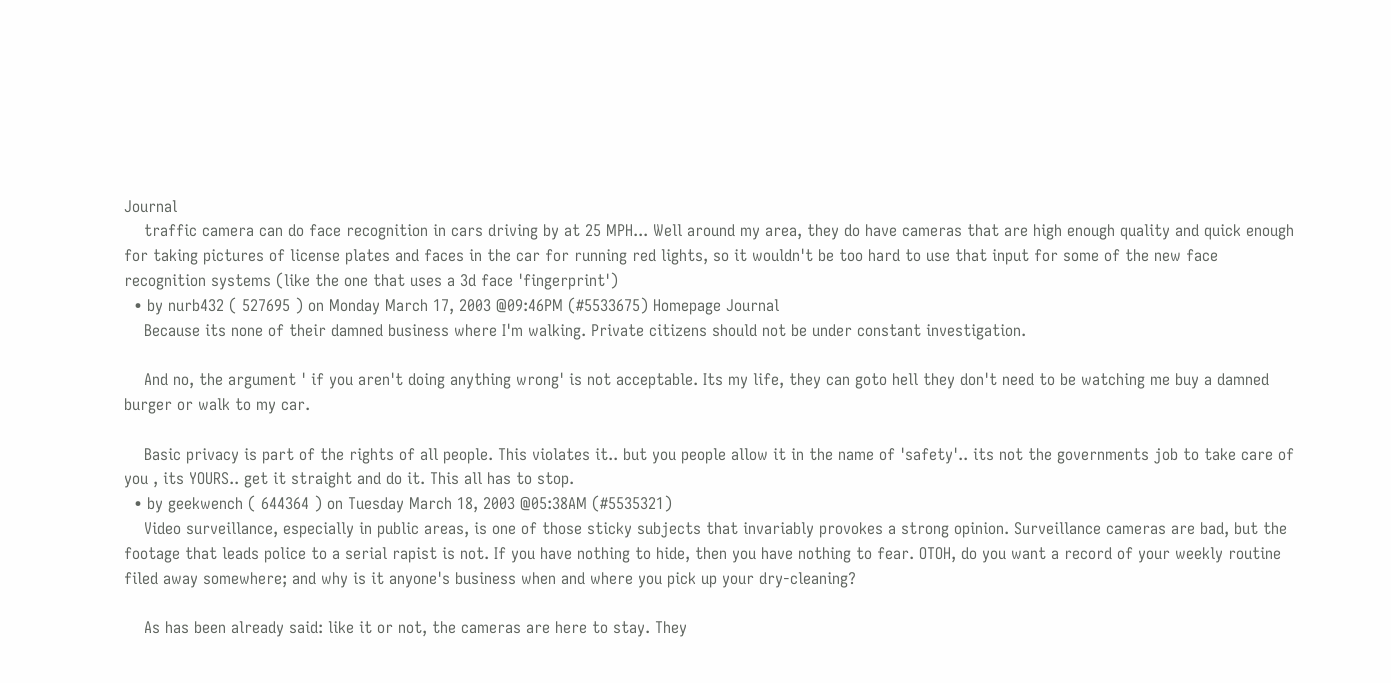Journal
    traffic camera can do face recognition in cars driving by at 25 MPH... Well around my area, they do have cameras that are high enough quality and quick enough for taking pictures of license plates and faces in the car for running red lights, so it wouldn't be too hard to use that input for some of the new face recognition systems (like the one that uses a 3d face 'fingerprint')
  • by nurb432 ( 527695 ) on Monday March 17, 2003 @09:46PM (#5533675) Homepage Journal
    Because its none of their damned business where I'm walking. Private citizens should not be under constant investigation.

    And no, the argument ' if you aren't doing anything wrong' is not acceptable. Its my life, they can goto hell they don't need to be watching me buy a damned burger or walk to my car.

    Basic privacy is part of the rights of all people. This violates it.. but you people allow it in the name of 'safety'.. its not the governments job to take care of you , its YOURS.. get it straight and do it. This all has to stop.
  • by geekwench ( 644364 ) on Tuesday March 18, 2003 @05:38AM (#5535321)
    Video surveillance, especially in public areas, is one of those sticky subjects that invariably provokes a strong opinion. Surveillance cameras are bad, but the footage that leads police to a serial rapist is not. If you have nothing to hide, then you have nothing to fear. OTOH, do you want a record of your weekly routine filed away somewhere; and why is it anyone's business when and where you pick up your dry-cleaning?

    As has been already said: like it or not, the cameras are here to stay. They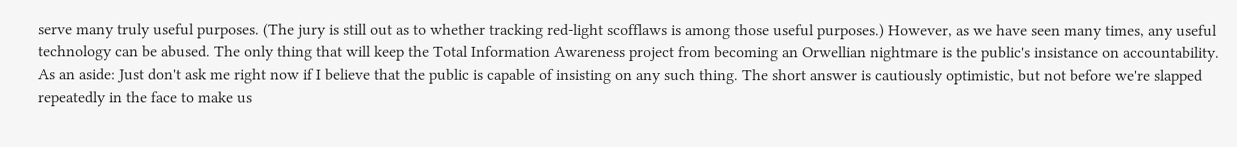serve many truly useful purposes. (The jury is still out as to whether tracking red-light scofflaws is among those useful purposes.) However, as we have seen many times, any useful technology can be abused. The only thing that will keep the Total Information Awareness project from becoming an Orwellian nightmare is the public's insistance on accountability. As an aside: Just don't ask me right now if I believe that the public is capable of insisting on any such thing. The short answer is cautiously optimistic, but not before we're slapped repeatedly in the face to make us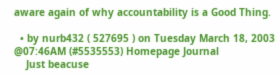aware again of why accountability is a Good Thing.

  • by nurb432 ( 527695 ) on Tuesday March 18, 2003 @07:46AM (#5535553) Homepage Journal
    Just beacuse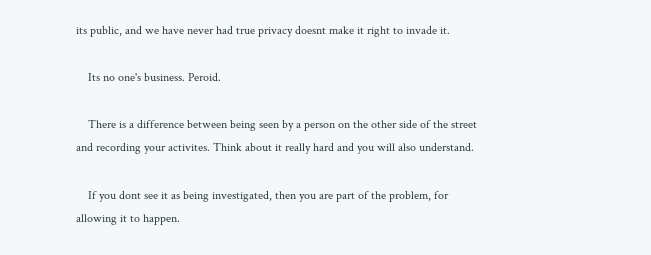its public, and we have never had true privacy doesnt make it right to invade it.

    Its no one's business. Peroid.

    There is a difference between being seen by a person on the other side of the street and recording your activites. Think about it really hard and you will also understand.

    If you dont see it as being investigated, then you are part of the problem, for allowing it to happen.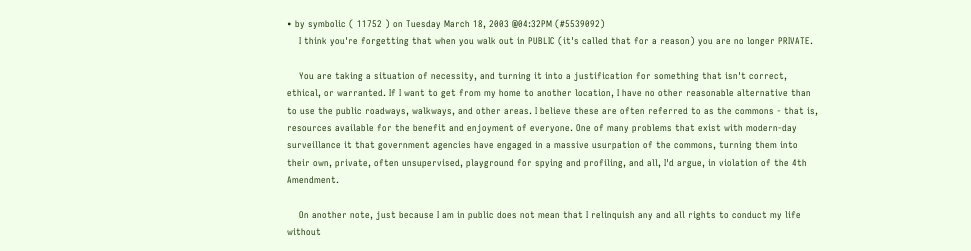• by symbolic ( 11752 ) on Tuesday March 18, 2003 @04:32PM (#5539092)
    I think you're forgetting that when you walk out in PUBLIC (it's called that for a reason) you are no longer PRIVATE.

    You are taking a situation of necessity, and turning it into a justification for something that isn't correct, ethical, or warranted. If I want to get from my home to another location, I have no other reasonable alternative than to use the public roadways, walkways, and other areas. I believe these are often referred to as the commons - that is, resources available for the benefit and enjoyment of everyone. One of many problems that exist with modern-day surveillance it that government agencies have engaged in a massive usurpation of the commons, turning them into their own, private, often unsupervised, playground for spying and profiling, and all, I'd argue, in violation of the 4th Amendment.

    On another note, just because I am in public does not mean that I relinquish any and all rights to conduct my life without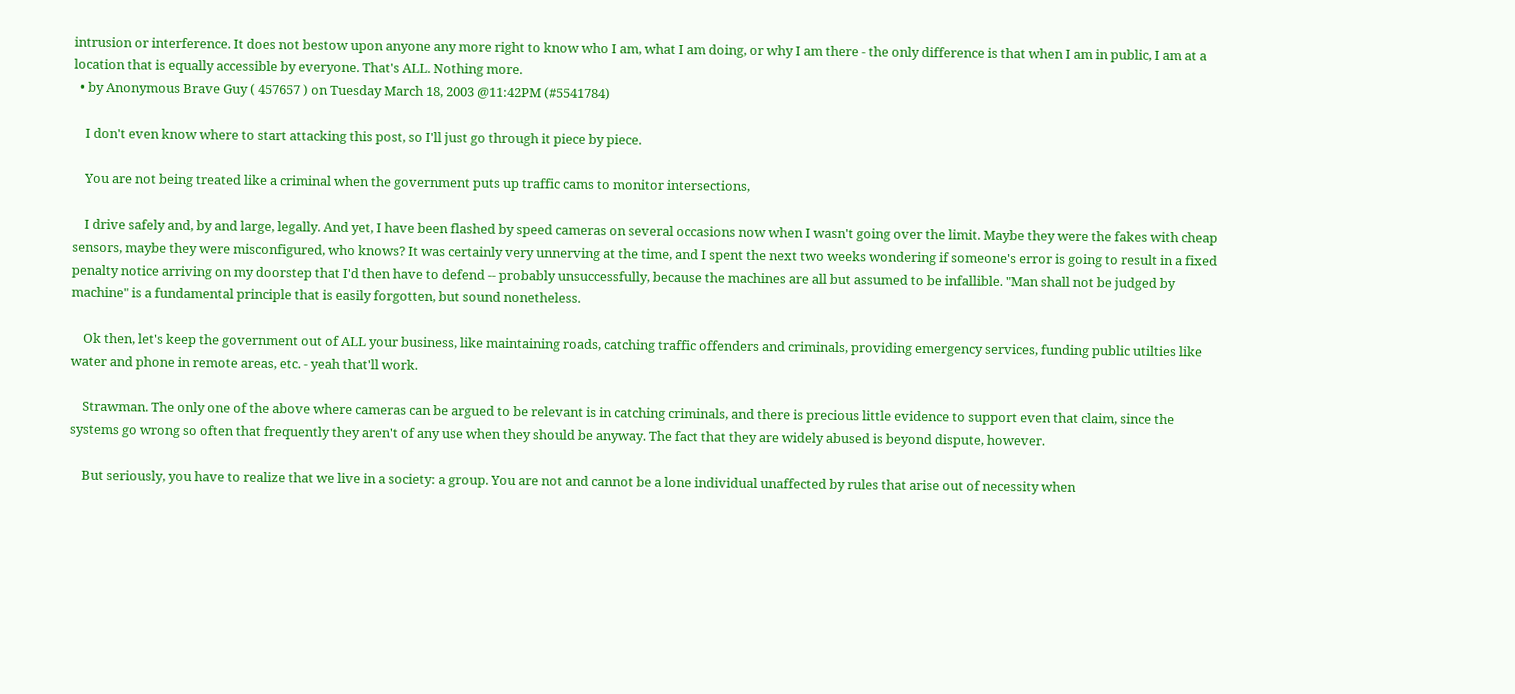intrusion or interference. It does not bestow upon anyone any more right to know who I am, what I am doing, or why I am there - the only difference is that when I am in public, I am at a location that is equally accessible by everyone. That's ALL. Nothing more.
  • by Anonymous Brave Guy ( 457657 ) on Tuesday March 18, 2003 @11:42PM (#5541784)

    I don't even know where to start attacking this post, so I'll just go through it piece by piece.

    You are not being treated like a criminal when the government puts up traffic cams to monitor intersections,

    I drive safely and, by and large, legally. And yet, I have been flashed by speed cameras on several occasions now when I wasn't going over the limit. Maybe they were the fakes with cheap sensors, maybe they were misconfigured, who knows? It was certainly very unnerving at the time, and I spent the next two weeks wondering if someone's error is going to result in a fixed penalty notice arriving on my doorstep that I'd then have to defend -- probably unsuccessfully, because the machines are all but assumed to be infallible. "Man shall not be judged by machine" is a fundamental principle that is easily forgotten, but sound nonetheless.

    Ok then, let's keep the government out of ALL your business, like maintaining roads, catching traffic offenders and criminals, providing emergency services, funding public utilties like water and phone in remote areas, etc. - yeah that'll work.

    Strawman. The only one of the above where cameras can be argued to be relevant is in catching criminals, and there is precious little evidence to support even that claim, since the systems go wrong so often that frequently they aren't of any use when they should be anyway. The fact that they are widely abused is beyond dispute, however.

    But seriously, you have to realize that we live in a society: a group. You are not and cannot be a lone individual unaffected by rules that arise out of necessity when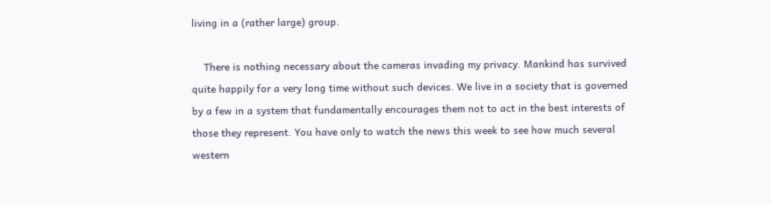living in a (rather large) group.

    There is nothing necessary about the cameras invading my privacy. Mankind has survived quite happily for a very long time without such devices. We live in a society that is governed by a few in a system that fundamentally encourages them not to act in the best interests of those they represent. You have only to watch the news this week to see how much several western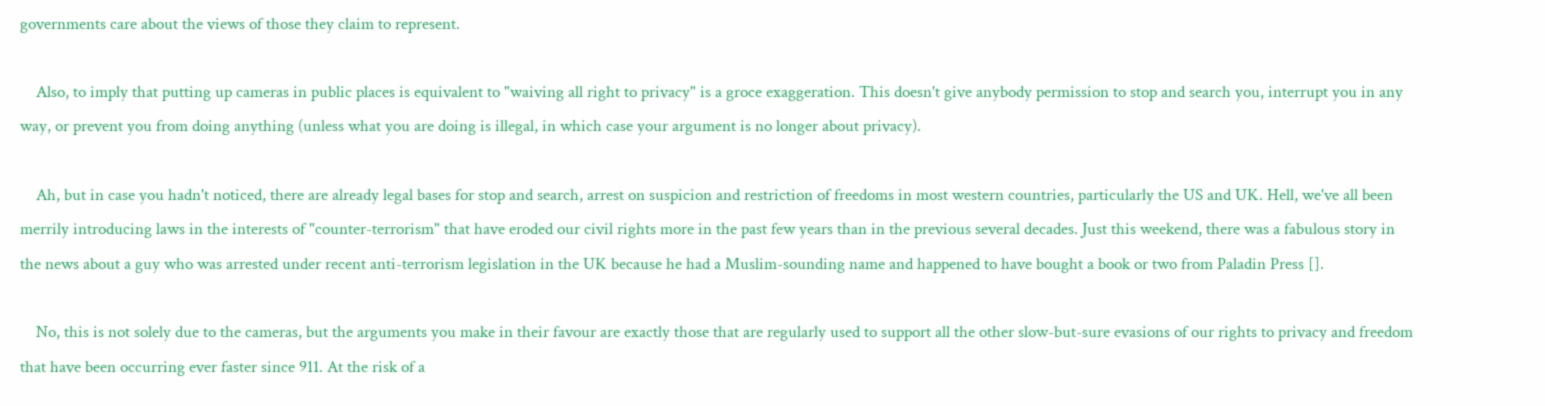governments care about the views of those they claim to represent.

    Also, to imply that putting up cameras in public places is equivalent to "waiving all right to privacy" is a groce exaggeration. This doesn't give anybody permission to stop and search you, interrupt you in any way, or prevent you from doing anything (unless what you are doing is illegal, in which case your argument is no longer about privacy).

    Ah, but in case you hadn't noticed, there are already legal bases for stop and search, arrest on suspicion and restriction of freedoms in most western countries, particularly the US and UK. Hell, we've all been merrily introducing laws in the interests of "counter-terrorism" that have eroded our civil rights more in the past few years than in the previous several decades. Just this weekend, there was a fabulous story in the news about a guy who was arrested under recent anti-terrorism legislation in the UK because he had a Muslim-sounding name and happened to have bought a book or two from Paladin Press [].

    No, this is not solely due to the cameras, but the arguments you make in their favour are exactly those that are regularly used to support all the other slow-but-sure evasions of our rights to privacy and freedom that have been occurring ever faster since 911. At the risk of a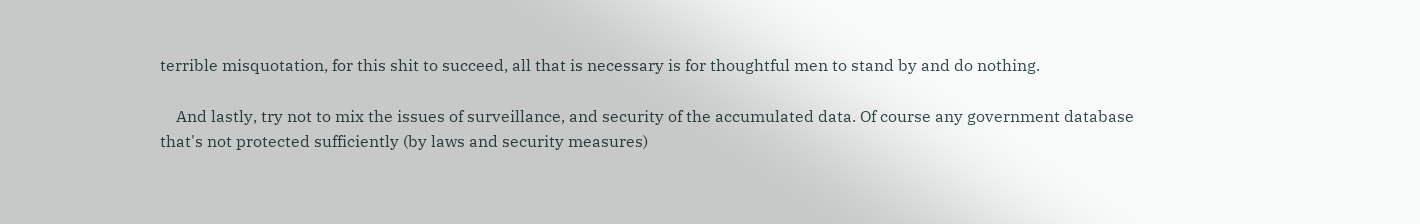terrible misquotation, for this shit to succeed, all that is necessary is for thoughtful men to stand by and do nothing.

    And lastly, try not to mix the issues of surveillance, and security of the accumulated data. Of course any government database that's not protected sufficiently (by laws and security measures)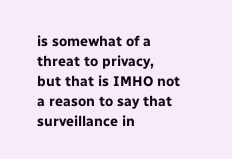is somewhat of a threat to privacy, but that is IMHO not a reason to say that surveillance in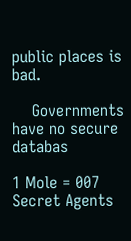public places is bad.

    Governments have no secure databas

1 Mole = 007 Secret Agents